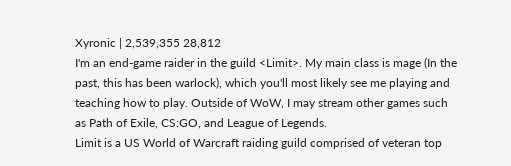Xyronic | 2,539,355 28,812
I'm an end-game raider in the guild <Limit>. My main class is mage (In the past, this has been warlock), which you'll most likely see me playing and teaching how to play. Outside of WoW, I may stream other games such as Path of Exile, CS:GO, and League of Legends.
Limit is a US World of Warcraft raiding guild comprised of veteran top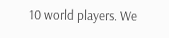10 world players. We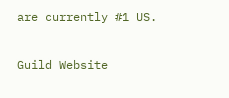are currently #1 US.

Guild Website